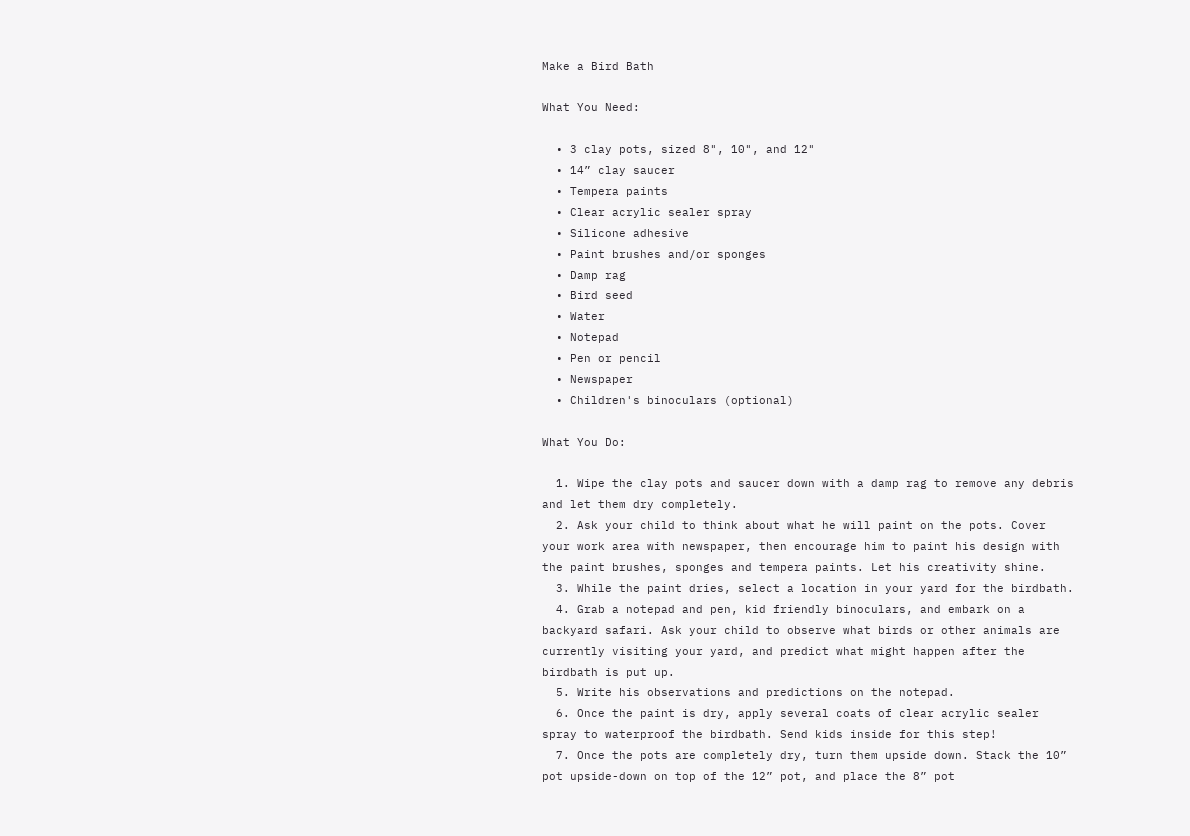Make a Bird Bath

What You Need:

  • 3 clay pots, sized 8", 10", and 12"
  • 14” clay saucer
  • Tempera paints
  • Clear acrylic sealer spray
  • Silicone adhesive
  • Paint brushes and/or sponges
  • Damp rag
  • Bird seed
  • Water
  • Notepad
  • Pen or pencil
  • Newspaper
  • Children's binoculars (optional)

What You Do:

  1. Wipe the clay pots and saucer down with a damp rag to remove any debris and let them dry completely.
  2. Ask your child to think about what he will paint on the pots. Cover your work area with newspaper, then encourage him to paint his design with the paint brushes, sponges and tempera paints. Let his creativity shine.
  3. While the paint dries, select a location in your yard for the birdbath.
  4. Grab a notepad and pen, kid friendly binoculars, and embark on a backyard safari. Ask your child to observe what birds or other animals are currently visiting your yard, and predict what might happen after the birdbath is put up.
  5. Write his observations and predictions on the notepad.
  6. Once the paint is dry, apply several coats of clear acrylic sealer spray to waterproof the birdbath. Send kids inside for this step!
  7. Once the pots are completely dry, turn them upside down. Stack the 10” pot upside-down on top of the 12” pot, and place the 8” pot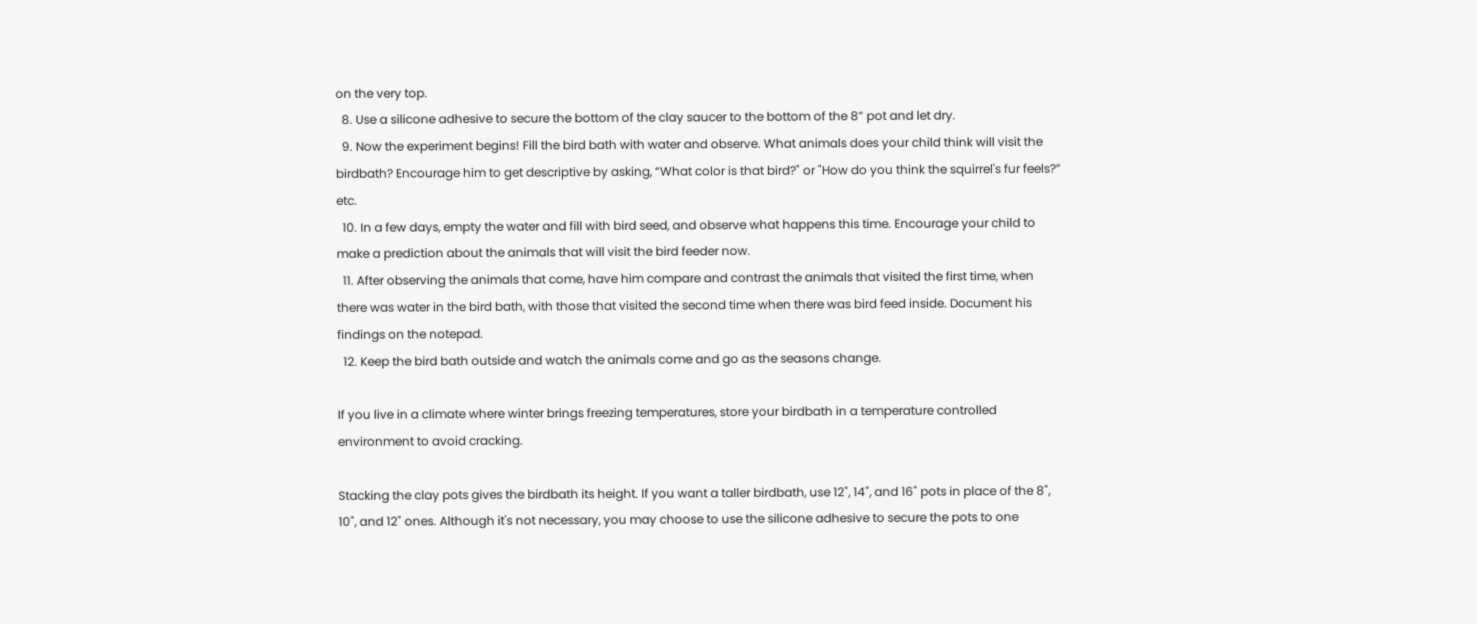on the very top.
  8. Use a silicone adhesive to secure the bottom of the clay saucer to the bottom of the 8” pot and let dry.
  9. Now the experiment begins! Fill the bird bath with water and observe. What animals does your child think will visit the birdbath? Encourage him to get descriptive by asking, “What color is that bird?" or "How do you think the squirrel's fur feels?” etc.
  10. In a few days, empty the water and fill with bird seed, and observe what happens this time. Encourage your child to make a prediction about the animals that will visit the bird feeder now.
  11. After observing the animals that come, have him compare and contrast the animals that visited the first time, when there was water in the bird bath, with those that visited the second time when there was bird feed inside. Document his findings on the notepad.
  12. Keep the bird bath outside and watch the animals come and go as the seasons change.

If you live in a climate where winter brings freezing temperatures, store your birdbath in a temperature controlled environment to avoid cracking.

Stacking the clay pots gives the birdbath its height. If you want a taller birdbath, use 12", 14", and 16" pots in place of the 8", 10", and 12" ones. Although it's not necessary, you may choose to use the silicone adhesive to secure the pots to one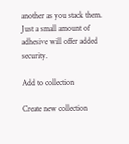another as you stack them. Just a small amount of adhesive will offer added security.

Add to collection

Create new collection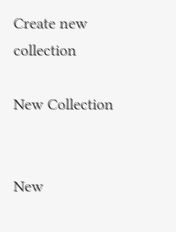Create new collection

New Collection


New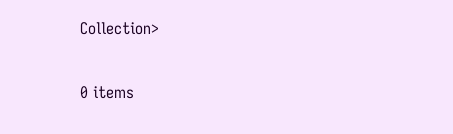Collection>

0 items